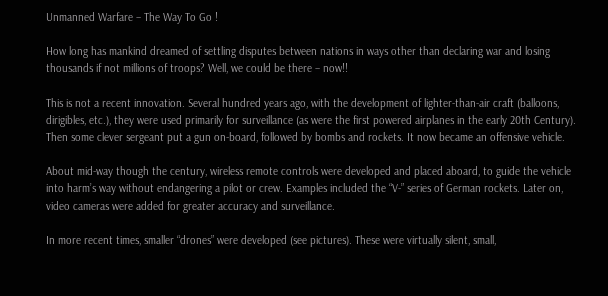Unmanned Warfare – The Way To Go !

How long has mankind dreamed of settling disputes between nations in ways other than declaring war and losing thousands if not millions of troops? Well, we could be there – now!!

This is not a recent innovation. Several hundred years ago, with the development of lighter-than-air craft (balloons, dirigibles, etc.), they were used primarily for surveillance (as were the first powered airplanes in the early 20th Century). Then some clever sergeant put a gun on-board, followed by bombs and rockets. It now became an offensive vehicle.

About mid-way though the century, wireless remote controls were developed and placed aboard, to guide the vehicle into harm’s way without endangering a pilot or crew. Examples included the “V-” series of German rockets. Later on, video cameras were added for greater accuracy and surveillance.

In more recent times, smaller “drones” were developed (see pictures). These were virtually silent, small,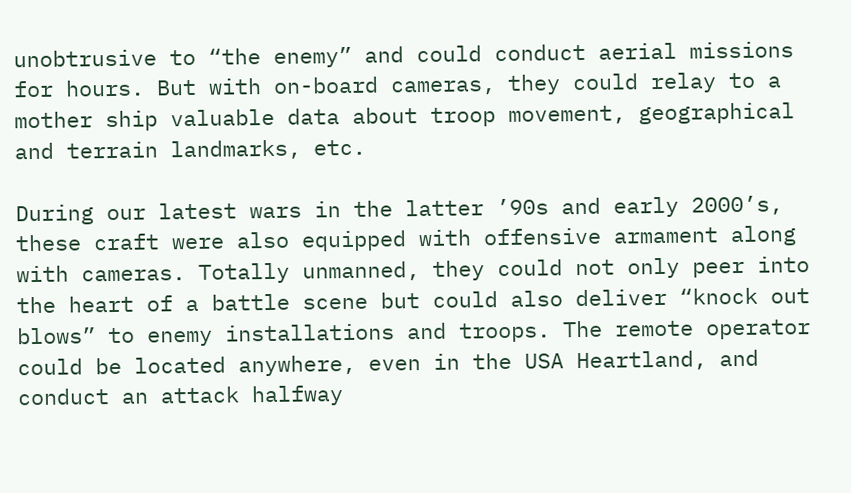unobtrusive to “the enemy” and could conduct aerial missions for hours. But with on-board cameras, they could relay to a mother ship valuable data about troop movement, geographical and terrain landmarks, etc.

During our latest wars in the latter ’90s and early 2000’s, these craft were also equipped with offensive armament along with cameras. Totally unmanned, they could not only peer into the heart of a battle scene but could also deliver “knock out blows” to enemy installations and troops. The remote operator could be located anywhere, even in the USA Heartland, and conduct an attack halfway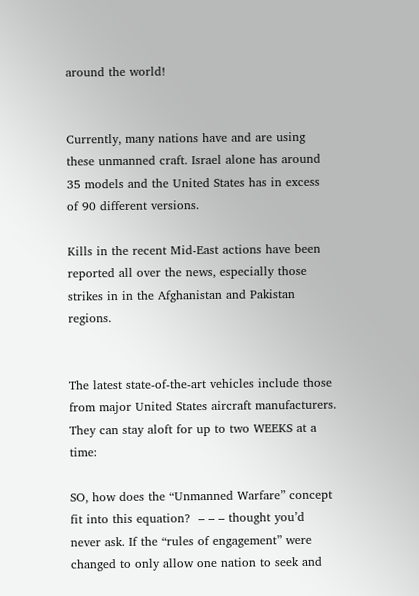around the world!


Currently, many nations have and are using these unmanned craft. Israel alone has around 35 models and the United States has in excess of 90 different versions.

Kills in the recent Mid-East actions have been reported all over the news, especially those strikes in in the Afghanistan and Pakistan regions.


The latest state-of-the-art vehicles include those from major United States aircraft manufacturers. They can stay aloft for up to two WEEKS at a time:

SO, how does the “Unmanned Warfare” concept fit into this equation?  – – – thought you’d never ask. If the “rules of engagement” were changed to only allow one nation to seek and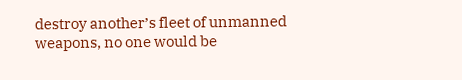destroy another’s fleet of unmanned weapons, no one would be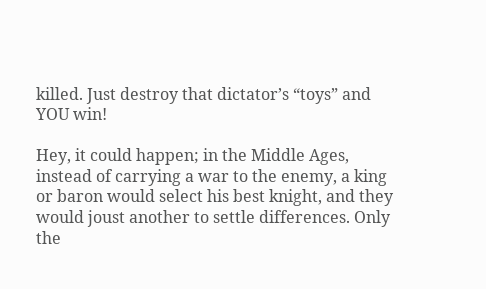killed. Just destroy that dictator’s “toys” and YOU win!

Hey, it could happen; in the Middle Ages, instead of carrying a war to the enemy, a king or baron would select his best knight, and they would joust another to settle differences. Only the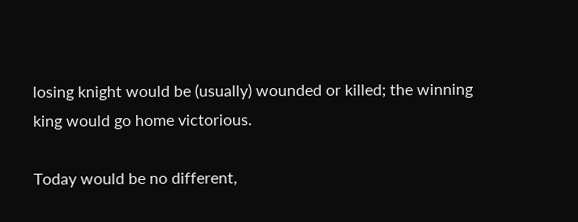losing knight would be (usually) wounded or killed; the winning king would go home victorious.

Today would be no different,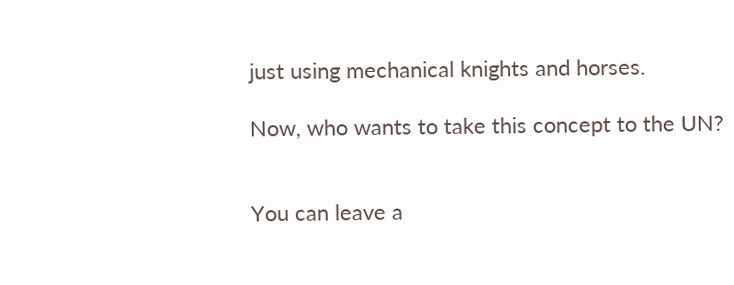just using mechanical knights and horses.

Now, who wants to take this concept to the UN?


You can leave a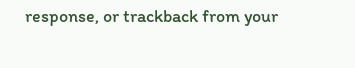response, or trackback from your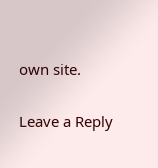own site.

Leave a Reply